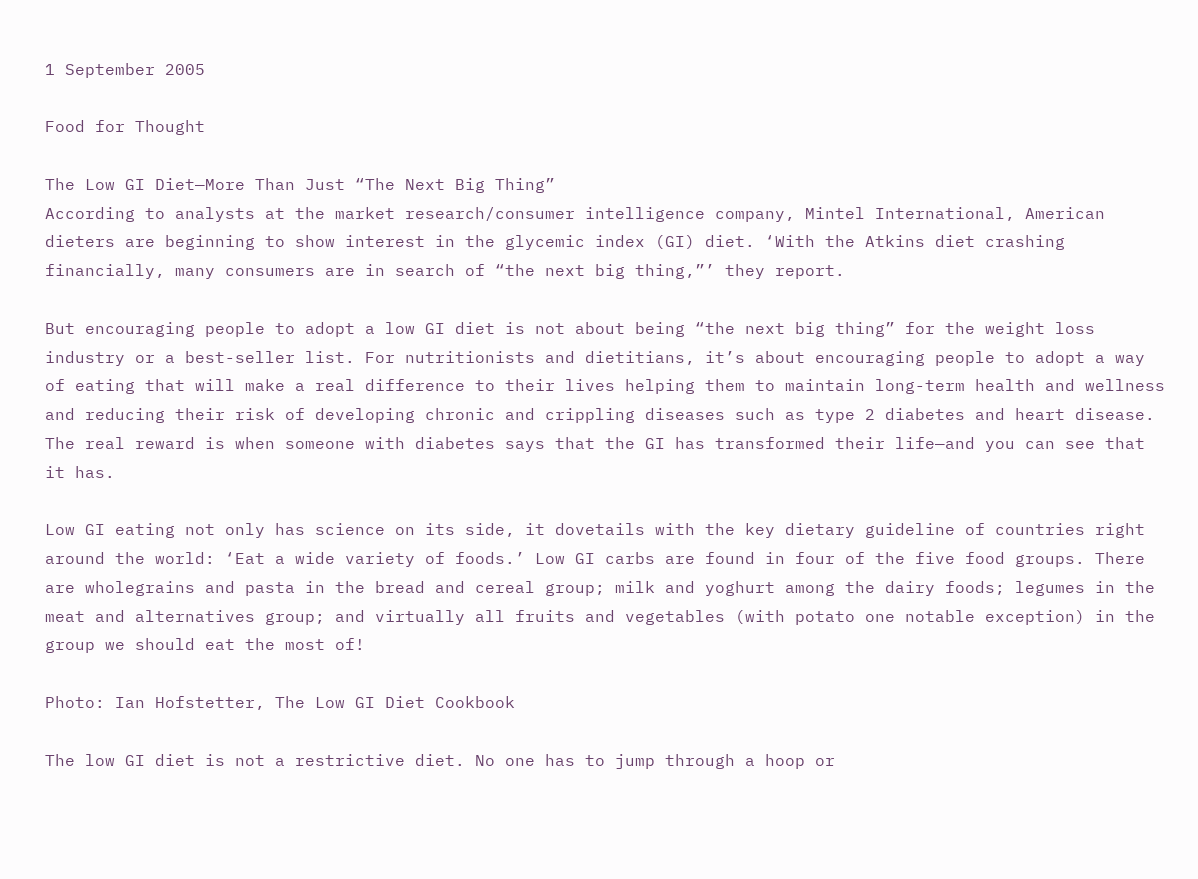1 September 2005

Food for Thought

The Low GI Diet—More Than Just “The Next Big Thing”
According to analysts at the market research/consumer intelligence company, Mintel International, American dieters are beginning to show interest in the glycemic index (GI) diet. ‘With the Atkins diet crashing financially, many consumers are in search of “the next big thing,”’ they report.

But encouraging people to adopt a low GI diet is not about being “the next big thing” for the weight loss industry or a best-seller list. For nutritionists and dietitians, it’s about encouraging people to adopt a way of eating that will make a real difference to their lives helping them to maintain long-term health and wellness and reducing their risk of developing chronic and crippling diseases such as type 2 diabetes and heart disease. The real reward is when someone with diabetes says that the GI has transformed their life—and you can see that it has.

Low GI eating not only has science on its side, it dovetails with the key dietary guideline of countries right around the world: ‘Eat a wide variety of foods.’ Low GI carbs are found in four of the five food groups. There are wholegrains and pasta in the bread and cereal group; milk and yoghurt among the dairy foods; legumes in the meat and alternatives group; and virtually all fruits and vegetables (with potato one notable exception) in the group we should eat the most of!

Photo: Ian Hofstetter, The Low GI Diet Cookbook

The low GI diet is not a restrictive diet. No one has to jump through a hoop or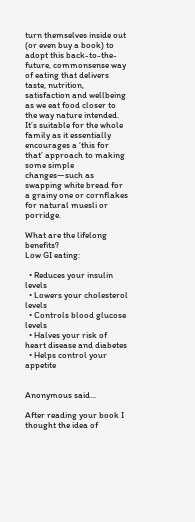turn themselves inside out (or even buy a book) to adopt this back-to-the-future, commonsense way of eating that delivers taste, nutrition, satisfaction and wellbeing as we eat food closer to the way nature intended. It’s suitable for the whole family as it essentially encourages a ‘this for that’ approach to making some simple changes—such as swapping white bread for a grainy one or cornflakes for natural muesli or porridge.

What are the lifelong benefits?
Low GI eating:

  • Reduces your insulin levels
  • Lowers your cholesterol levels
  • Controls blood glucose levels
  • Halves your risk of heart disease and diabetes
  • Helps control your appetite


Anonymous said...

After reading your book I thought the idea of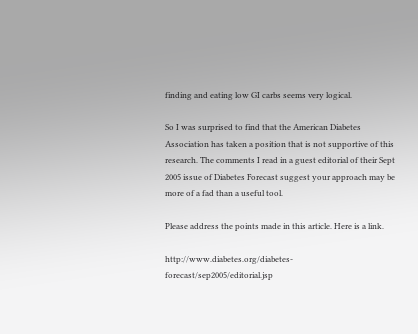finding and eating low GI carbs seems very logical.

So I was surprised to find that the American Diabetes Association has taken a position that is not supportive of this research. The comments I read in a guest editorial of their Sept 2005 issue of Diabetes Forecast suggest your approach may be more of a fad than a useful tool.

Please address the points made in this article. Here is a link.

http://www.diabetes.org/diabetes-forecast/sep2005/editorial.jsp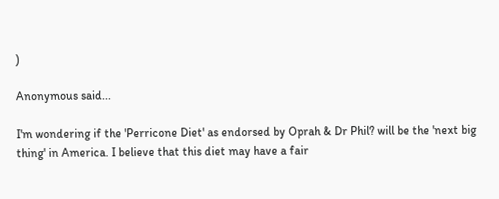)

Anonymous said...

I'm wondering if the 'Perricone Diet' as endorsed by Oprah & Dr Phil? will be the 'next big thing' in America. I believe that this diet may have a fair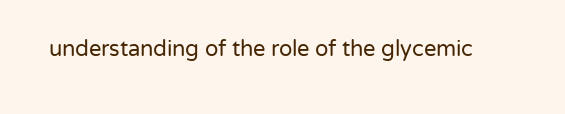understanding of the role of the glycemic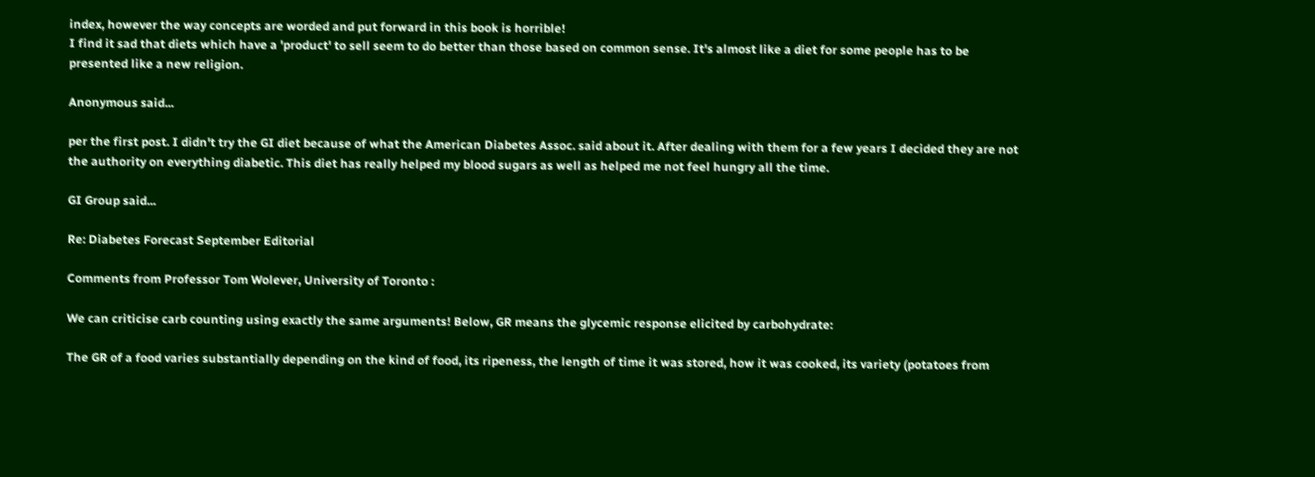index, however the way concepts are worded and put forward in this book is horrible!
I find it sad that diets which have a 'product' to sell seem to do better than those based on common sense. It's almost like a diet for some people has to be presented like a new religion.

Anonymous said...

per the first post. I didn't try the GI diet because of what the American Diabetes Assoc. said about it. After dealing with them for a few years I decided they are not the authority on everything diabetic. This diet has really helped my blood sugars as well as helped me not feel hungry all the time.

GI Group said...

Re: Diabetes Forecast September Editorial

Comments from Professor Tom Wolever, University of Toronto :

We can criticise carb counting using exactly the same arguments! Below, GR means the glycemic response elicited by carbohydrate:

The GR of a food varies substantially depending on the kind of food, its ripeness, the length of time it was stored, how it was cooked, its variety (potatoes from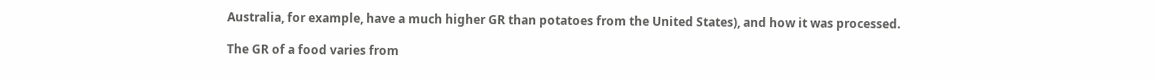Australia, for example, have a much higher GR than potatoes from the United States), and how it was processed.

The GR of a food varies from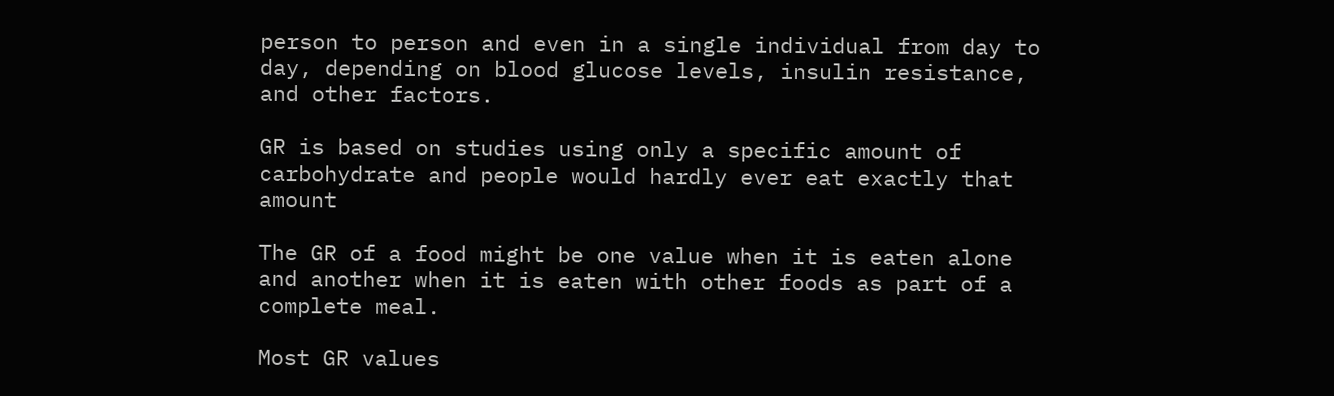person to person and even in a single individual from day to day, depending on blood glucose levels, insulin resistance, and other factors.

GR is based on studies using only a specific amount of carbohydrate and people would hardly ever eat exactly that amount

The GR of a food might be one value when it is eaten alone and another when it is eaten with other foods as part of a complete meal.

Most GR values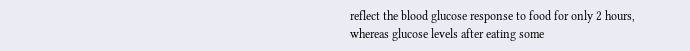reflect the blood glucose response to food for only 2 hours, whereas glucose levels after eating some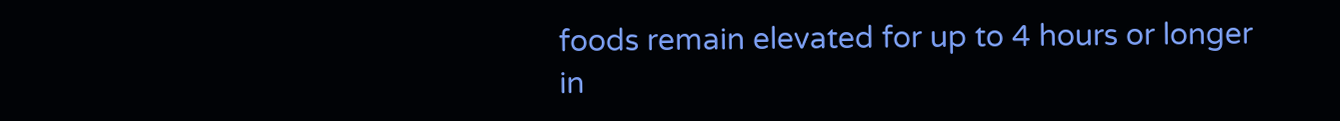foods remain elevated for up to 4 hours or longer in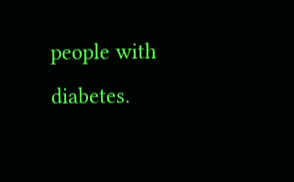people with diabetes.